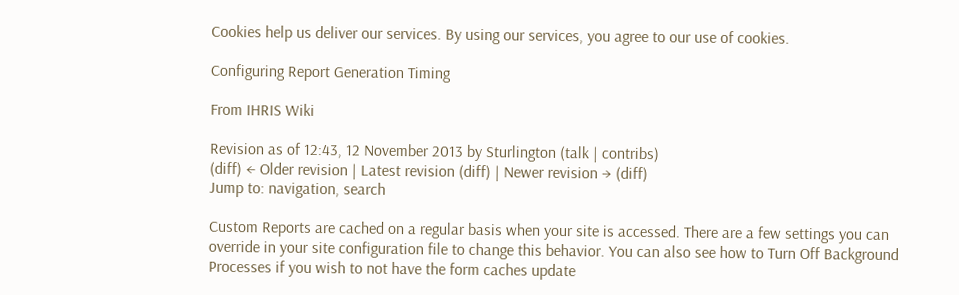Cookies help us deliver our services. By using our services, you agree to our use of cookies.

Configuring Report Generation Timing

From IHRIS Wiki

Revision as of 12:43, 12 November 2013 by Sturlington (talk | contribs)
(diff) ← Older revision | Latest revision (diff) | Newer revision → (diff)
Jump to: navigation, search

Custom Reports are cached on a regular basis when your site is accessed. There are a few settings you can override in your site configuration file to change this behavior. You can also see how to Turn Off Background Processes if you wish to not have the form caches update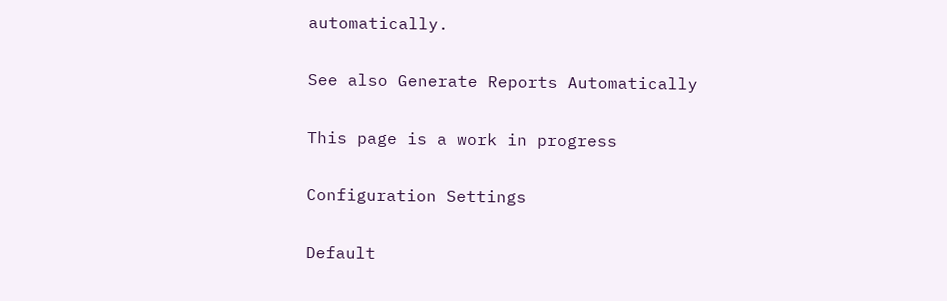automatically.

See also Generate Reports Automatically

This page is a work in progress

Configuration Settings

Default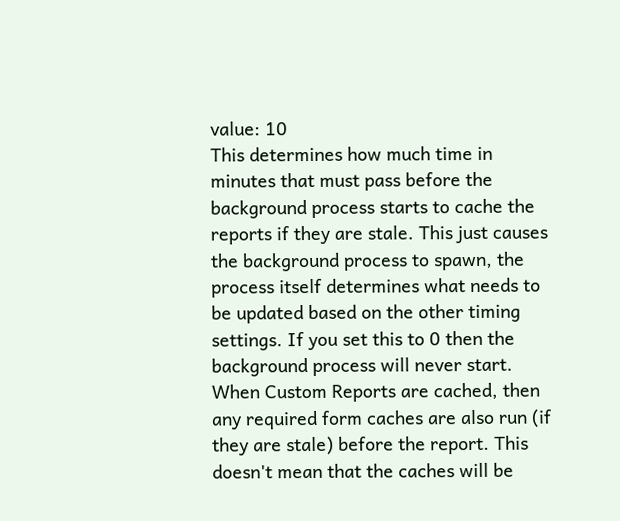value: 10
This determines how much time in minutes that must pass before the background process starts to cache the reports if they are stale. This just causes the background process to spawn, the process itself determines what needs to be updated based on the other timing settings. If you set this to 0 then the background process will never start. When Custom Reports are cached, then any required form caches are also run (if they are stale) before the report. This doesn't mean that the caches will be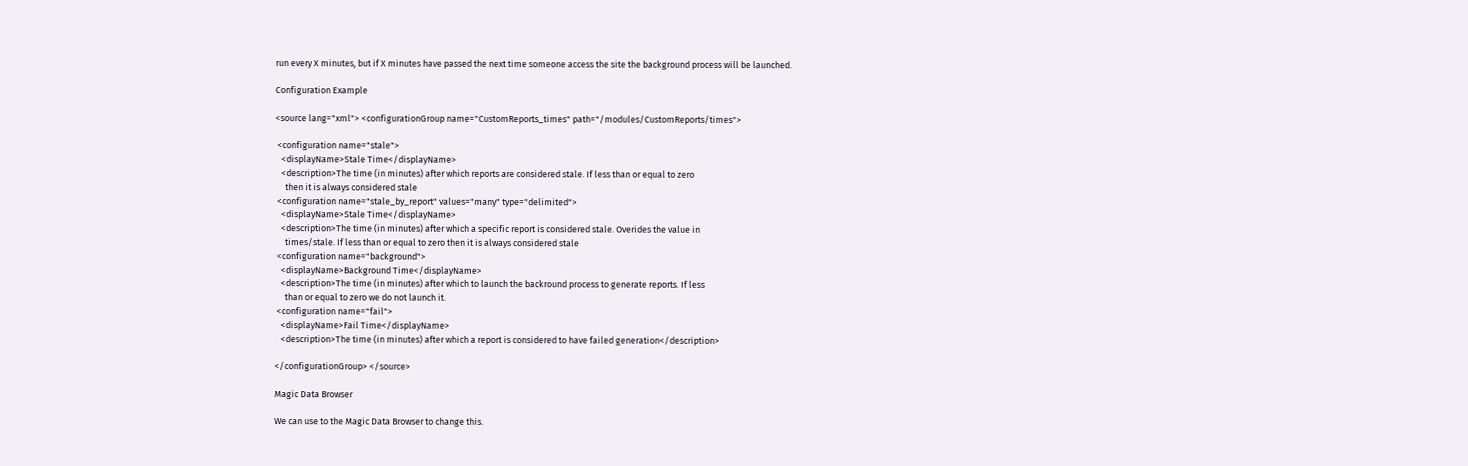run every X minutes, but if X minutes have passed the next time someone access the site the background process will be launched.

Configuration Example

<source lang="xml"> <configurationGroup name="CustomReports_times" path="/modules/CustomReports/times">

 <configuration name="stale">
   <displayName>Stale Time</displayName>
   <description>The time (in minutes) after which reports are considered stale. If less than or equal to zero
     then it is always considered stale
 <configuration name="stale_by_report" values="many" type="delimited">
   <displayName>Stale Time</displayName>
   <description>The time (in minutes) after which a specific report is considered stale. Overides the value in
     times/stale. If less than or equal to zero then it is always considered stale
 <configuration name="background">
   <displayName>Background Time</displayName>
   <description>The time (in minutes) after which to launch the backround process to generate reports. If less
     than or equal to zero we do not launch it.
 <configuration name="fail">
   <displayName>Fail Time</displayName>
   <description>The time (in minutes) after which a report is considered to have failed generation</description>

</configurationGroup> </source>

Magic Data Browser

We can use to the Magic Data Browser to change this.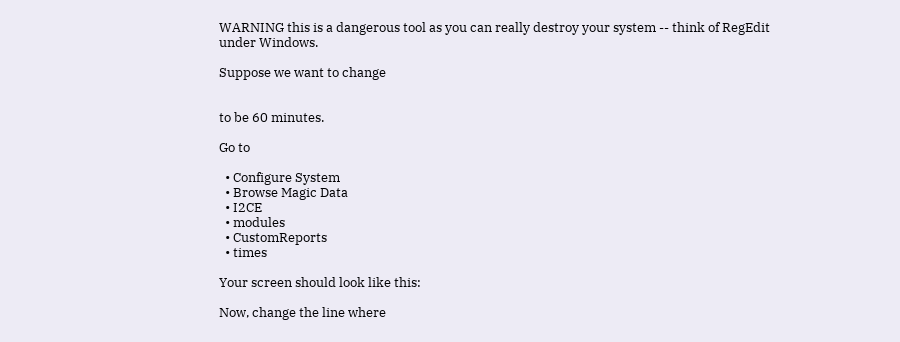WARNING this is a dangerous tool as you can really destroy your system -- think of RegEdit under Windows.

Suppose we want to change


to be 60 minutes.

Go to

  • Configure System
  • Browse Magic Data
  • I2CE
  • modules
  • CustomReports
  • times

Your screen should look like this:

Now, change the line where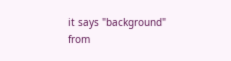it says "background" from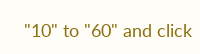"10" to "60" and click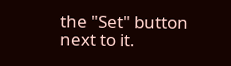the "Set" button next to it.